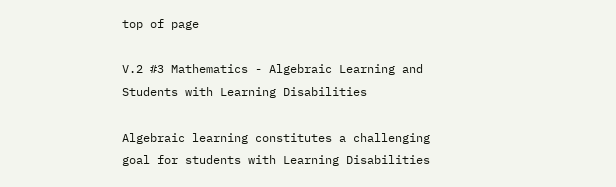top of page

V.2 #3 Mathematics - Algebraic Learning and Students with Learning Disabilities

Algebraic learning constitutes a challenging goal for students with Learning Disabilities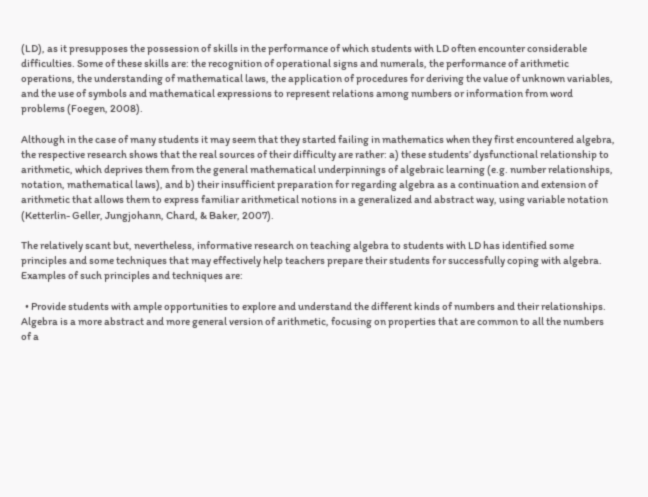(LD), as it presupposes the possession of skills in the performance of which students with LD often encounter considerable difficulties. Some of these skills are: the recognition of operational signs and numerals, the performance of arithmetic operations, the understanding of mathematical laws, the application of procedures for deriving the value of unknown variables, and the use of symbols and mathematical expressions to represent relations among numbers or information from word problems (Foegen, 2008).

Although in the case of many students it may seem that they started failing in mathematics when they first encountered algebra, the respective research shows that the real sources of their difficulty are rather: a) these students’ dysfunctional relationship to arithmetic, which deprives them from the general mathematical underpinnings of algebraic learning (e.g. number relationships, notation, mathematical laws), and b) their insufficient preparation for regarding algebra as a continuation and extension of arithmetic that allows them to express familiar arithmetical notions in a generalized and abstract way, using variable notation (Ketterlin- Geller, Jungjohann, Chard, & Baker, 2007).

The relatively scant but, nevertheless, informative research on teaching algebra to students with LD has identified some principles and some techniques that may effectively help teachers prepare their students for successfully coping with algebra. Examples of such principles and techniques are:

  • Provide students with ample opportunities to explore and understand the different kinds of numbers and their relationships. Algebra is a more abstract and more general version of arithmetic, focusing on properties that are common to all the numbers of a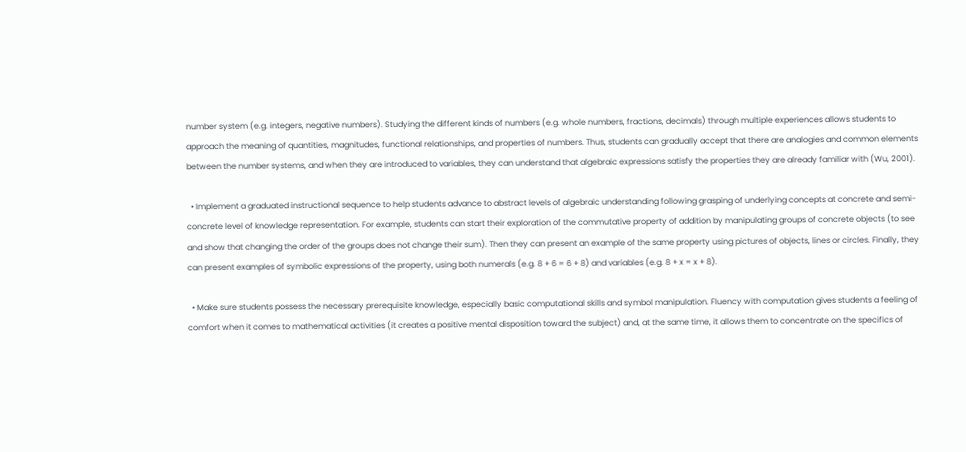number system (e.g. integers, negative numbers). Studying the different kinds of numbers (e.g. whole numbers, fractions, decimals) through multiple experiences allows students to approach the meaning of quantities, magnitudes, functional relationships, and properties of numbers. Thus, students can gradually accept that there are analogies and common elements between the number systems, and when they are introduced to variables, they can understand that algebraic expressions satisfy the properties they are already familiar with (Wu, 2001).

  • Implement a graduated instructional sequence to help students advance to abstract levels of algebraic understanding following grasping of underlying concepts at concrete and semi-concrete level of knowledge representation. For example, students can start their exploration of the commutative property of addition by manipulating groups of concrete objects (to see and show that changing the order of the groups does not change their sum). Then they can present an example of the same property using pictures of objects, lines or circles. Finally, they can present examples of symbolic expressions of the property, using both numerals (e.g. 8 + 6 = 6 + 8) and variables (e.g. 8 + x = x + 8).

  • Make sure students possess the necessary prerequisite knowledge, especially basic computational skills and symbol manipulation. Fluency with computation gives students a feeling of comfort when it comes to mathematical activities (it creates a positive mental disposition toward the subject) and, at the same time, it allows them to concentrate on the specifics of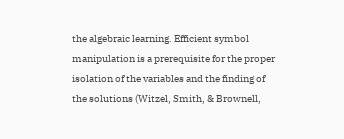the algebraic learning. Efficient symbol manipulation is a prerequisite for the proper isolation of the variables and the finding of the solutions (Witzel, Smith, & Brownell,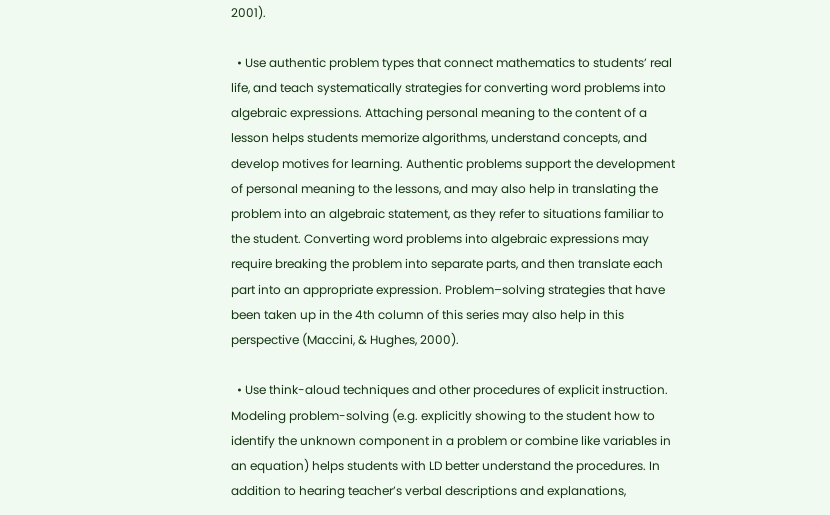2001).

  • Use authentic problem types that connect mathematics to students’ real life, and teach systematically strategies for converting word problems into algebraic expressions. Attaching personal meaning to the content of a lesson helps students memorize algorithms, understand concepts, and develop motives for learning. Authentic problems support the development of personal meaning to the lessons, and may also help in translating the problem into an algebraic statement, as they refer to situations familiar to the student. Converting word problems into algebraic expressions may require breaking the problem into separate parts, and then translate each part into an appropriate expression. Problem–solving strategies that have been taken up in the 4th column of this series may also help in this perspective (Maccini, & Hughes, 2000).

  • Use think-aloud techniques and other procedures of explicit instruction. Modeling problem-solving (e.g. explicitly showing to the student how to identify the unknown component in a problem or combine like variables in an equation) helps students with LD better understand the procedures. In addition to hearing teacher’s verbal descriptions and explanations,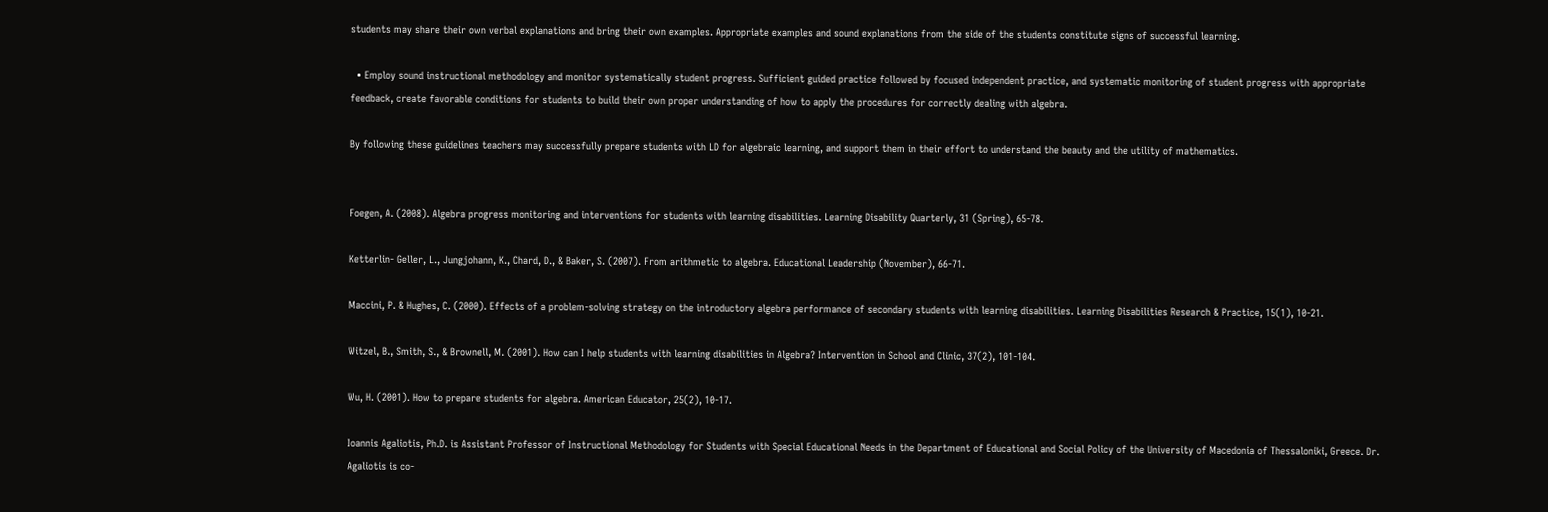students may share their own verbal explanations and bring their own examples. Appropriate examples and sound explanations from the side of the students constitute signs of successful learning.

  • Employ sound instructional methodology and monitor systematically student progress. Sufficient guided practice followed by focused independent practice, and systematic monitoring of student progress with appropriate feedback, create favorable conditions for students to build their own proper understanding of how to apply the procedures for correctly dealing with algebra.

By following these guidelines teachers may successfully prepare students with LD for algebraic learning, and support them in their effort to understand the beauty and the utility of mathematics.


Foegen, A. (2008). Algebra progress monitoring and interventions for students with learning disabilities. Learning Disability Quarterly, 31 (Spring), 65-78.

Ketterlin- Geller, L., Jungjohann, K., Chard, D., & Baker, S. (2007). From arithmetic to algebra. Educational Leadership (November), 66-71.

Maccini, P. & Hughes, C. (2000). Effects of a problem-solving strategy on the introductory algebra performance of secondary students with learning disabilities. Learning Disabilities Research & Practice, 15(1), 10-21.

Witzel, B., Smith, S., & Brownell, M. (2001). How can I help students with learning disabilities in Algebra? Intervention in School and Clinic, 37(2), 101-104.

Wu, H. (2001). How to prepare students for algebra. American Educator, 25(2), 10-17.

Ioannis Agaliotis, Ph.D. is Assistant Professor of Instructional Methodology for Students with Special Educational Needs in the Department of Educational and Social Policy of the University of Macedonia of Thessaloniki, Greece. Dr. Agaliotis is co-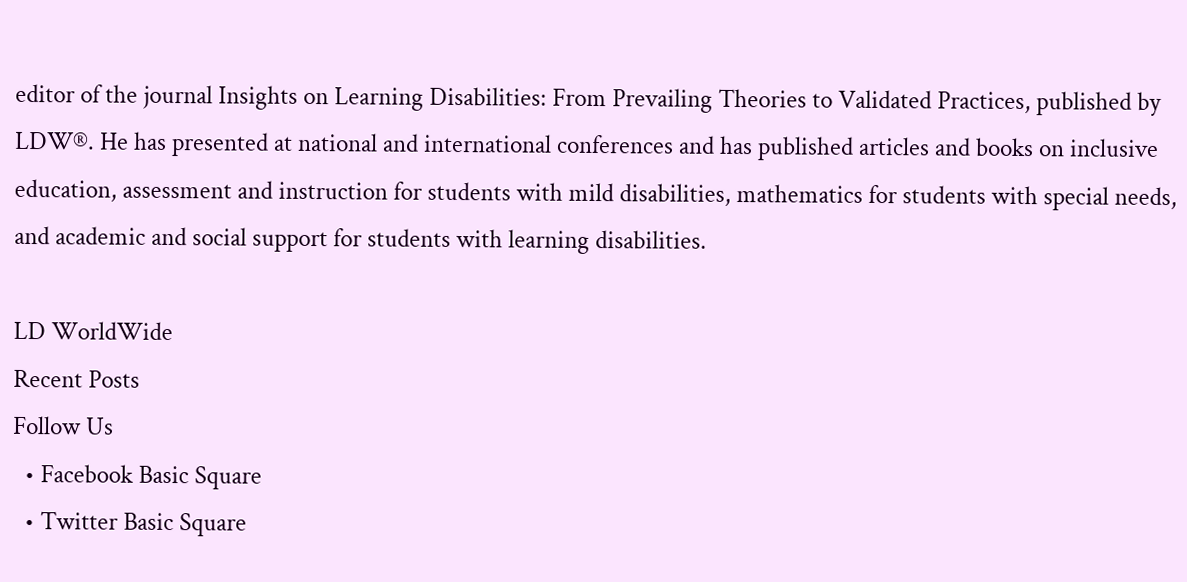editor of the journal Insights on Learning Disabilities: From Prevailing Theories to Validated Practices, published by LDW®. He has presented at national and international conferences and has published articles and books on inclusive education, assessment and instruction for students with mild disabilities, mathematics for students with special needs, and academic and social support for students with learning disabilities.

LD WorldWide
Recent Posts
Follow Us
  • Facebook Basic Square
  • Twitter Basic Square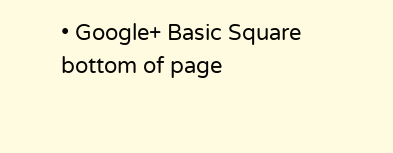• Google+ Basic Square
bottom of page